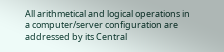All arithmetical and logical operations in a computer/server configuration are addressed by its Central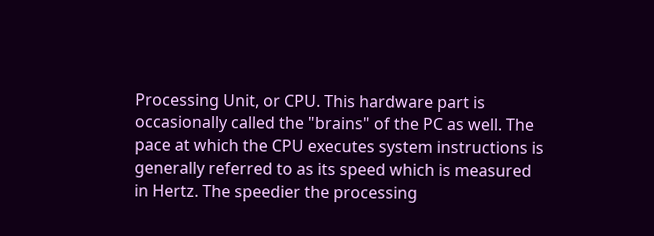Processing Unit, or CPU. This hardware part is occasionally called the "brains" of the PC as well. The pace at which the CPU executes system instructions is generally referred to as its speed which is measured in Hertz. The speedier the processing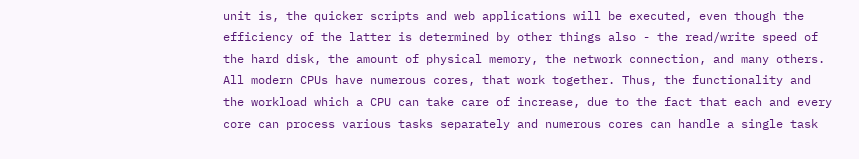unit is, the quicker scripts and web applications will be executed, even though the efficiency of the latter is determined by other things also - the read/write speed of the hard disk, the amount of physical memory, the network connection, and many others. All modern CPUs have numerous cores, that work together. Thus, the functionality and the workload which a CPU can take care of increase, due to the fact that each and every core can process various tasks separately and numerous cores can handle a single task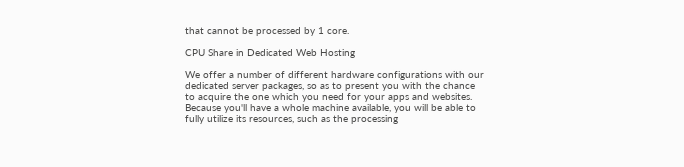that cannot be processed by 1 core.

CPU Share in Dedicated Web Hosting

We offer a number of different hardware configurations with our dedicated server packages, so as to present you with the chance to acquire the one which you need for your apps and websites. Because you'll have a whole machine available, you will be able to fully utilize its resources, such as the processing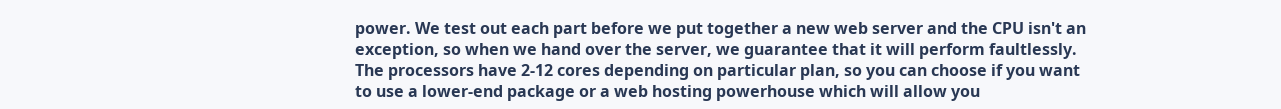power. We test out each part before we put together a new web server and the CPU isn't an exception, so when we hand over the server, we guarantee that it will perform faultlessly. The processors have 2-12 cores depending on particular plan, so you can choose if you want to use a lower-end package or a web hosting powerhouse which will allow you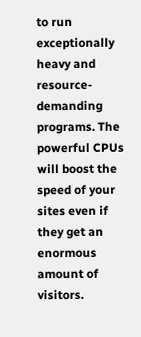to run exceptionally heavy and resource-demanding programs. The powerful CPUs will boost the speed of your sites even if they get an enormous amount of visitors.